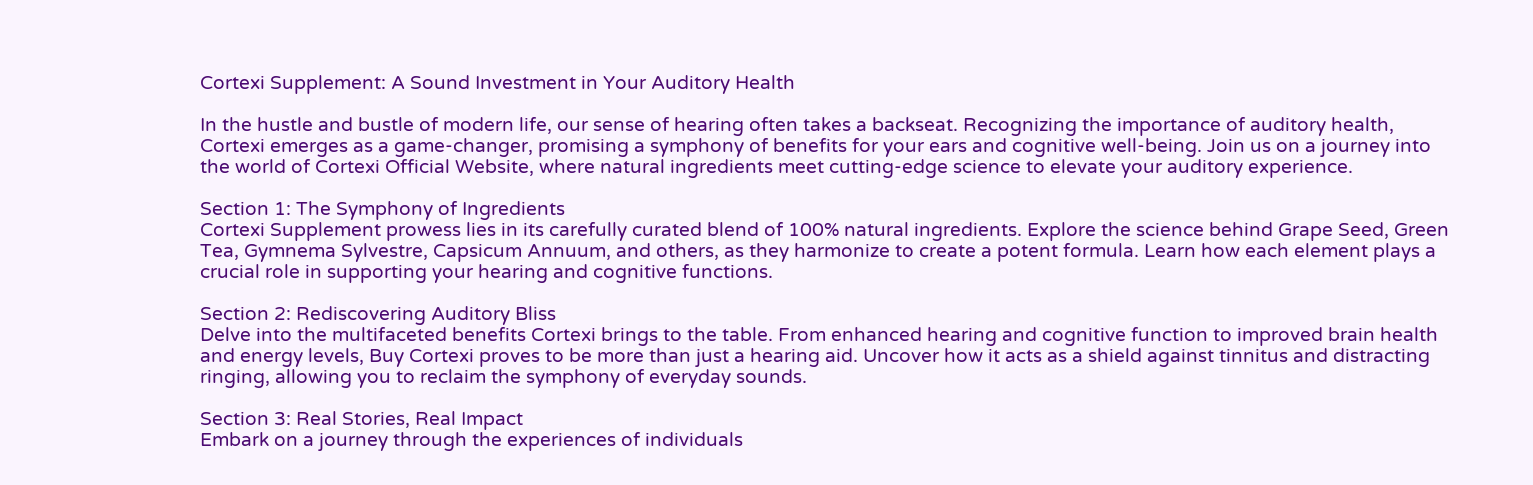Cortexi Supplement: A Sound Investment in Your Auditory Health

In the hustle and bustle of modern life, our sense of hearing often takes a backseat. Recognizing the importance of auditory health, Cortexi emerges as a game-changer, promising a symphony of benefits for your ears and cognitive well-being. Join us on a journey into the world of Cortexi Official Website, where natural ingredients meet cutting-edge science to elevate your auditory experience.

Section 1: The Symphony of Ingredients
Cortexi Supplement prowess lies in its carefully curated blend of 100% natural ingredients. Explore the science behind Grape Seed, Green Tea, Gymnema Sylvestre, Capsicum Annuum, and others, as they harmonize to create a potent formula. Learn how each element plays a crucial role in supporting your hearing and cognitive functions.

Section 2: Rediscovering Auditory Bliss
Delve into the multifaceted benefits Cortexi brings to the table. From enhanced hearing and cognitive function to improved brain health and energy levels, Buy Cortexi proves to be more than just a hearing aid. Uncover how it acts as a shield against tinnitus and distracting ringing, allowing you to reclaim the symphony of everyday sounds.

Section 3: Real Stories, Real Impact
Embark on a journey through the experiences of individuals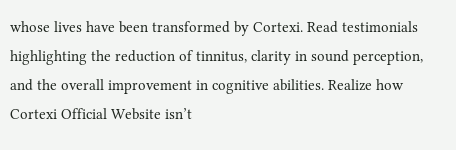whose lives have been transformed by Cortexi. Read testimonials highlighting the reduction of tinnitus, clarity in sound perception, and the overall improvement in cognitive abilities. Realize how Cortexi Official Website isn’t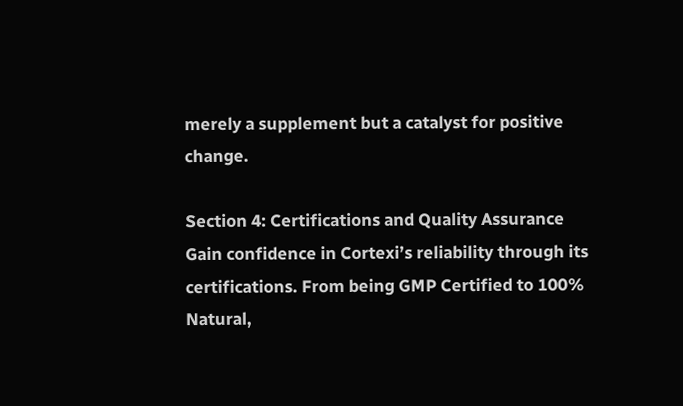merely a supplement but a catalyst for positive change.

Section 4: Certifications and Quality Assurance
Gain confidence in Cortexi’s reliability through its certifications. From being GMP Certified to 100% Natural,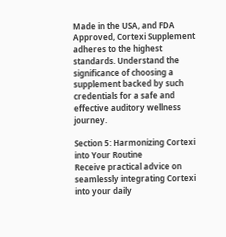Made in the USA, and FDA Approved, Cortexi Supplement adheres to the highest standards. Understand the significance of choosing a supplement backed by such credentials for a safe and effective auditory wellness journey.

Section 5: Harmonizing Cortexi into Your Routine
Receive practical advice on seamlessly integrating Cortexi into your daily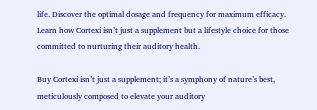life. Discover the optimal dosage and frequency for maximum efficacy. Learn how Cortexi isn’t just a supplement but a lifestyle choice for those committed to nurturing their auditory health.

Buy Cortexi isn’t just a supplement; it’s a symphony of nature’s best, meticulously composed to elevate your auditory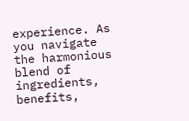experience. As you navigate the harmonious blend of ingredients, benefits,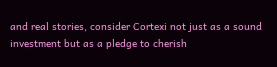and real stories, consider Cortexi not just as a sound investment but as a pledge to cherish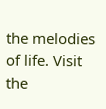the melodies of life. Visit the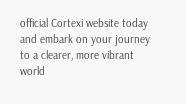official Cortexi website today and embark on your journey to a clearer, more vibrant world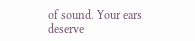of sound. Your ears deserve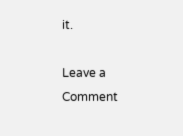it.

Leave a Comment